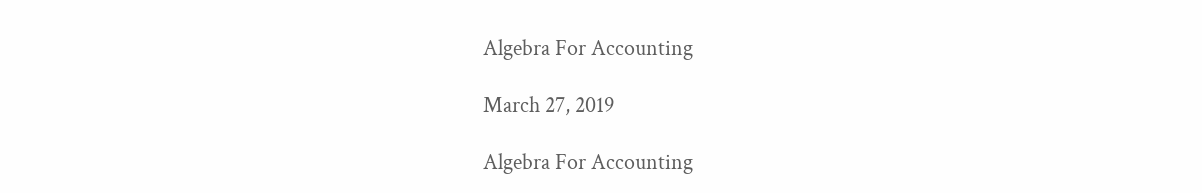Algebra For Accounting

March 27, 2019

Algebra For Accounting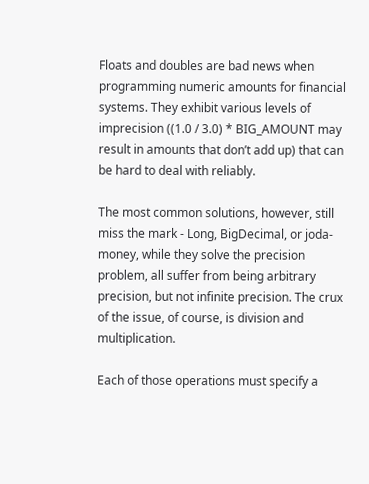Floats and doubles are bad news when programming numeric amounts for financial systems. They exhibit various levels of imprecision ((1.0 / 3.0) * BIG_AMOUNT may result in amounts that don’t add up) that can be hard to deal with reliably.

The most common solutions, however, still miss the mark - Long, BigDecimal, or joda-money, while they solve the precision problem, all suffer from being arbitrary precision, but not infinite precision. The crux of the issue, of course, is division and multiplication.

Each of those operations must specify a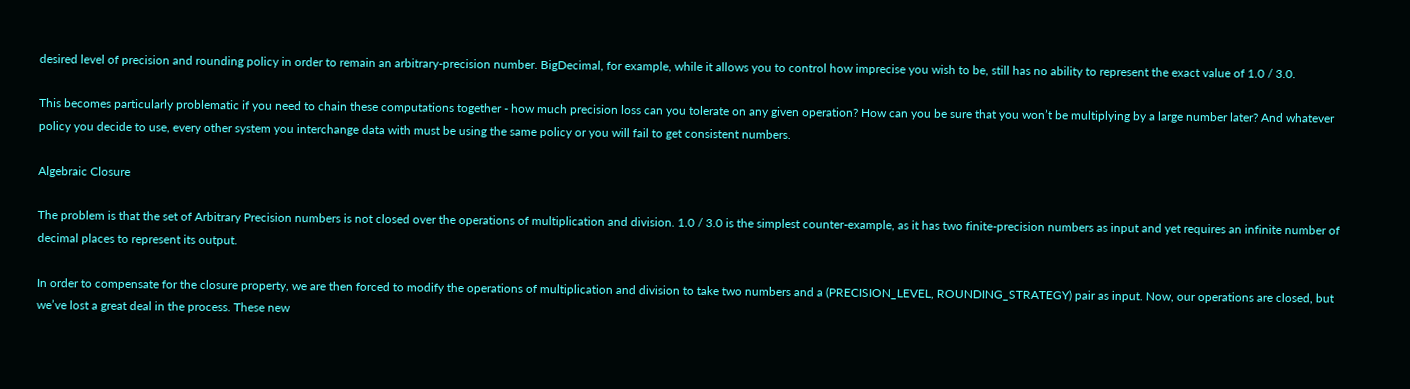desired level of precision and rounding policy in order to remain an arbitrary-precision number. BigDecimal, for example, while it allows you to control how imprecise you wish to be, still has no ability to represent the exact value of 1.0 / 3.0.

This becomes particularly problematic if you need to chain these computations together - how much precision loss can you tolerate on any given operation? How can you be sure that you won’t be multiplying by a large number later? And whatever policy you decide to use, every other system you interchange data with must be using the same policy or you will fail to get consistent numbers.

Algebraic Closure

The problem is that the set of Arbitrary Precision numbers is not closed over the operations of multiplication and division. 1.0 / 3.0 is the simplest counter-example, as it has two finite-precision numbers as input and yet requires an infinite number of decimal places to represent its output.

In order to compensate for the closure property, we are then forced to modify the operations of multiplication and division to take two numbers and a (PRECISION_LEVEL, ROUNDING_STRATEGY) pair as input. Now, our operations are closed, but we’ve lost a great deal in the process. These new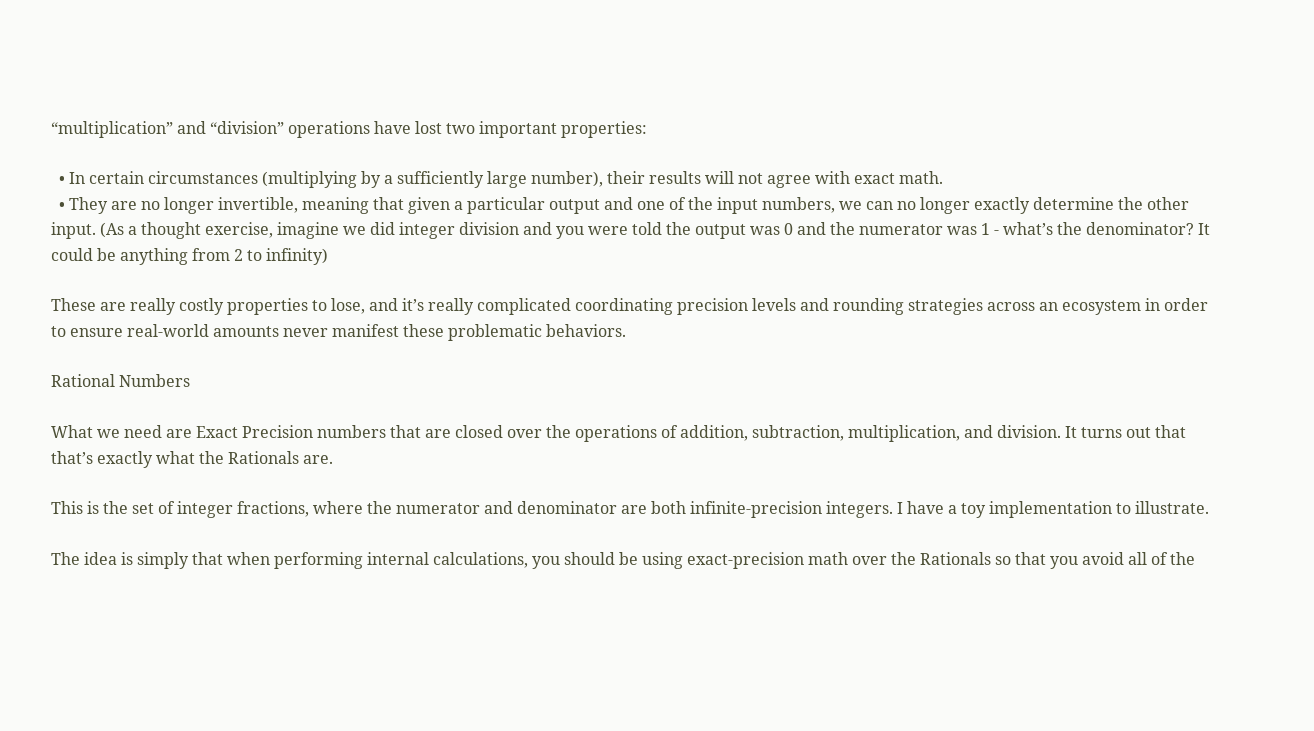“multiplication” and “division” operations have lost two important properties:

  • In certain circumstances (multiplying by a sufficiently large number), their results will not agree with exact math.
  • They are no longer invertible, meaning that given a particular output and one of the input numbers, we can no longer exactly determine the other input. (As a thought exercise, imagine we did integer division and you were told the output was 0 and the numerator was 1 - what’s the denominator? It could be anything from 2 to infinity)

These are really costly properties to lose, and it’s really complicated coordinating precision levels and rounding strategies across an ecosystem in order to ensure real-world amounts never manifest these problematic behaviors.

Rational Numbers

What we need are Exact Precision numbers that are closed over the operations of addition, subtraction, multiplication, and division. It turns out that that’s exactly what the Rationals are.

This is the set of integer fractions, where the numerator and denominator are both infinite-precision integers. I have a toy implementation to illustrate.

The idea is simply that when performing internal calculations, you should be using exact-precision math over the Rationals so that you avoid all of the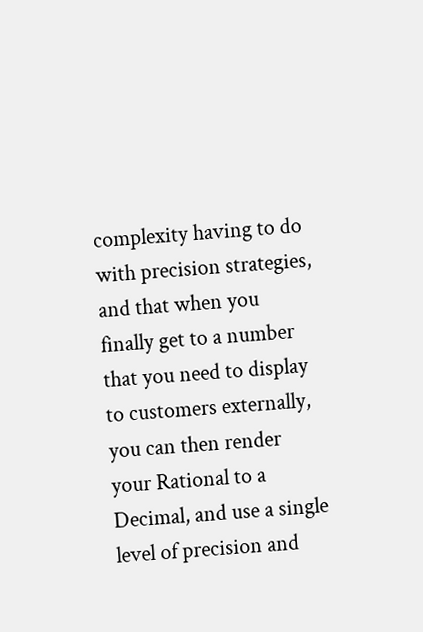complexity having to do with precision strategies, and that when you finally get to a number that you need to display to customers externally, you can then render your Rational to a Decimal, and use a single level of precision and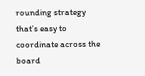rounding strategy that’s easy to coordinate across the board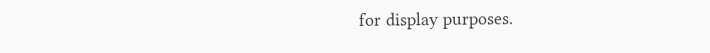for display purposes.